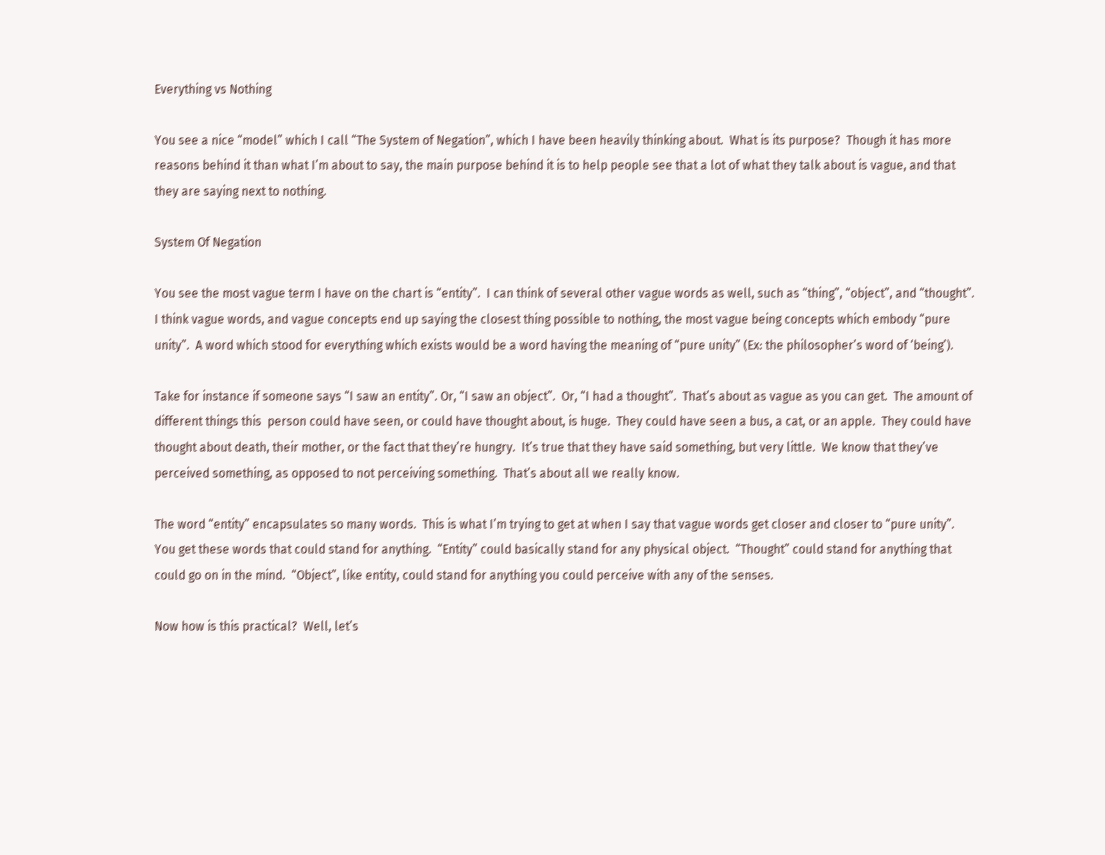Everything vs Nothing

You see a nice “model” which I call “The System of Negation”, which I have been heavily thinking about.  What is its purpose?  Though it has more reasons behind it than what I’m about to say, the main purpose behind it is to help people see that a lot of what they talk about is vague, and that they are saying next to nothing.

System Of Negation

You see the most vague term I have on the chart is “entity”.  I can think of several other vague words as well, such as “thing”, “object”, and “thought”.  I think vague words, and vague concepts end up saying the closest thing possible to nothing, the most vague being concepts which embody “pure unity”.  A word which stood for everything which exists would be a word having the meaning of “pure unity” (Ex: the philosopher’s word of ‘being’).

Take for instance if someone says “I saw an entity”. Or, “I saw an object”.  Or, “I had a thought”.  That’s about as vague as you can get.  The amount of different things this  person could have seen, or could have thought about, is huge.  They could have seen a bus, a cat, or an apple.  They could have thought about death, their mother, or the fact that they’re hungry.  It’s true that they have said something, but very little.  We know that they’ve perceived something, as opposed to not perceiving something.  That’s about all we really know.

The word “entity” encapsulates so many words.  This is what I’m trying to get at when I say that vague words get closer and closer to “pure unity”.  You get these words that could stand for anything.  “Entity” could basically stand for any physical object.  “Thought” could stand for anything that could go on in the mind.  “Object”, like entity, could stand for anything you could perceive with any of the senses.

Now how is this practical?  Well, let’s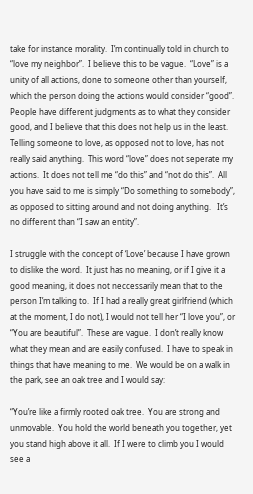take for instance morality.  I’m continually told in church to “love my neighbor”.  I believe this to be vague.  “Love” is a unity of all actions, done to someone other than yourself, which the person doing the actions would consider “good”.  People have different judgments as to what they consider good, and I believe that this does not help us in the least.  Telling someone to love, as opposed not to love, has not really said anything.  This word “love” does not seperate my actions.  It does not tell me “do this” and “not do this”.  All you have said to me is simply “Do something to somebody”, as opposed to sitting around and not doing anything.   It’s no different than “I saw an entity”.

I struggle with the concept of ‘Love’ because I have grown to dislike the word.  It just has no meaning, or if I give it a good meaning, it does not neccessarily mean that to the person I’m talking to.  If I had a really great girlfriend (which at the moment, I do not), I would not tell her “I love you”, or “You are beautiful”.  These are vague.  I don’t really know what they mean and are easily confused.  I have to speak in things that have meaning to me.  We would be on a walk in the park, see an oak tree and I would say:

“You’re like a firmly rooted oak tree.  You are strong and unmovable.  You hold the world beneath you together, yet you stand high above it all.  If I were to climb you I would see a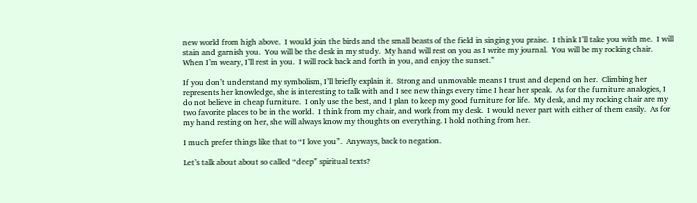new world from high above.  I would join the birds and the small beasts of the field in singing you praise.  I think I’ll take you with me.  I will stain and garnish you.  You will be the desk in my study.  My hand will rest on you as I write my journal.  You will be my rocking chair.  When I’m weary, I’ll rest in you.  I will rock back and forth in you, and enjoy the sunset.”

If you don’t understand my symbolism, I’ll briefly explain it.  Strong and unmovable means I trust and depend on her.  Climbing her represents her knowledge, she is interesting to talk with and I see new things every time I hear her speak.  As for the furniture analogies, I do not believe in cheap furniture.  I only use the best, and I plan to keep my good furniture for life.  My desk, and my rocking chair are my two favorite places to be in the world.  I think from my chair, and work from my desk.  I would never part with either of them easily.  As for my hand resting on her, she will always know my thoughts on everything. I hold nothing from her.

I much prefer things like that to “I love you”.  Anyways, back to negation.

Let’s talk about about so called “deep” spiritual texts?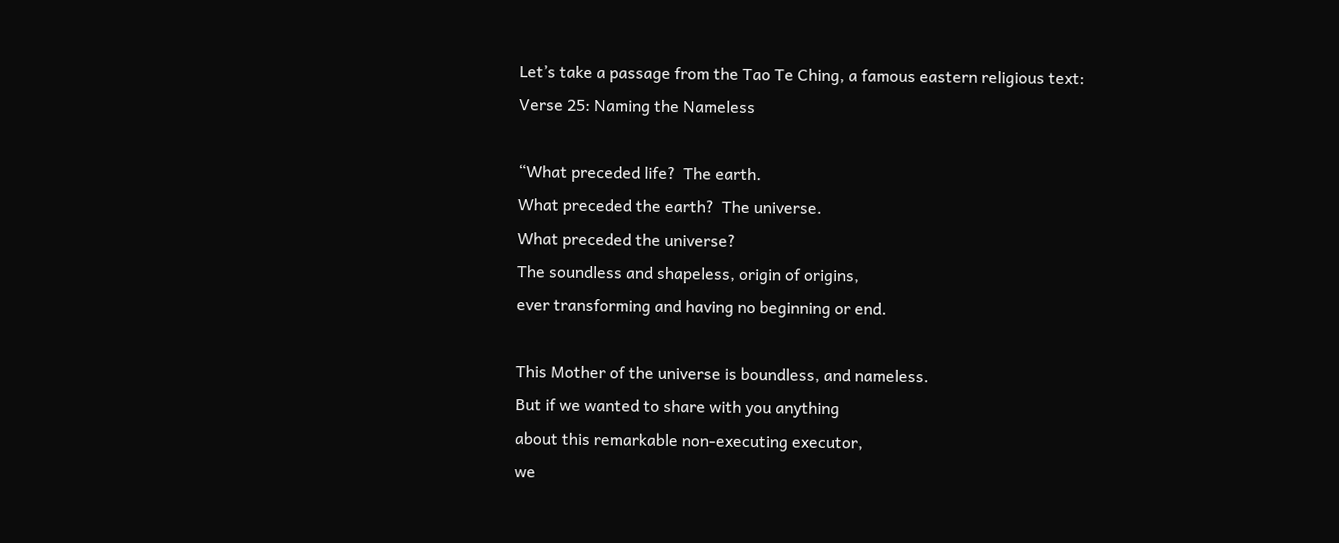Let’s take a passage from the Tao Te Ching, a famous eastern religious text:
Verse 25: Naming the Nameless

“What preceded life?  The earth.
What preceded the earth?  The universe.
What preceded the universe?
The soundless and shapeless, origin of origins,
ever transforming and having no beginning or end.

This Mother of the universe is boundless, and nameless.
But if we wanted to share with you anything
about this remarkable non-executing executor,
we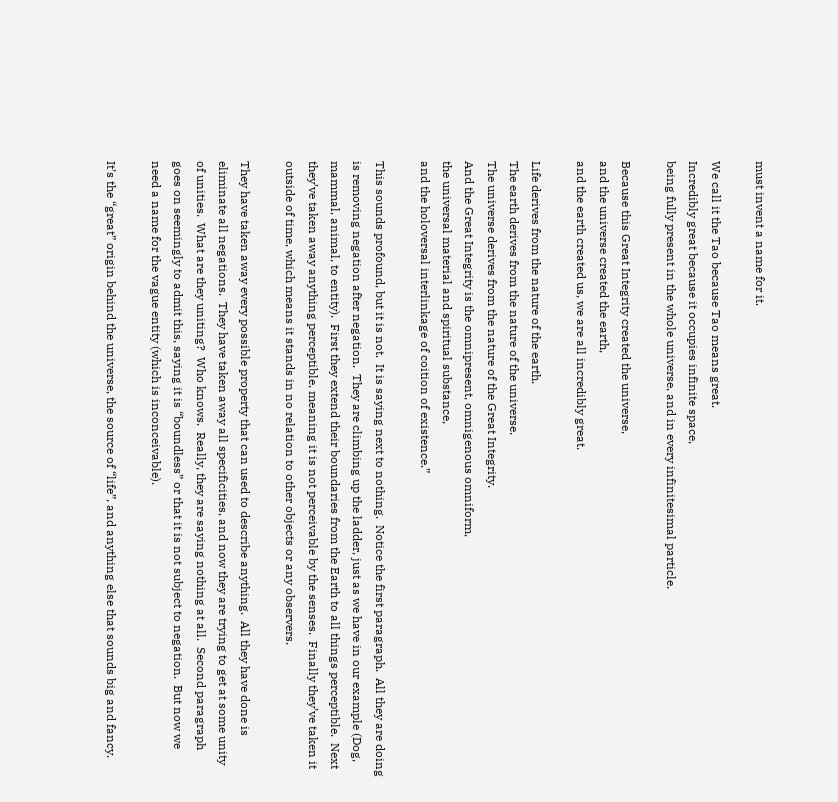must invent a name for it.

We call it the Tao because Tao means great.
Incredibly great because it occupies infinite space,
being fully present in the whole universe, and in every infinitesimal particle.

Because this Great Integrity created the universe,
and the universe created the earth,
and the earth created us, we are all incredibly great.

Life derives from the nature of the earth.
The earth derives from the nature of the universe.
The universe derives from the nature of the Great Integrity.
And the Great Integrity is the omnipresent, omnigenous omniform,
the universal material and spiritual substance,
and the holoversal interlinkage of coition of existence.”

This sounds profound, but it is not.  It is saying next to nothing.  Notice the first paragraph.  All they are doing is removing negation after negation.  They are climbing up the ladder, just as we have in our example (Dog, mammal, animal, to entity).  First they extend their boundaries from the Earth to all things perceptible.  Next they’ve taken away anything perceptible, meaning it is not perceivable by the senses.  Finally they’ve taken it outside of time, which means it stands in no relation to other objects or any observers.

They have taken away every possible property that can used to describe anything.  All they have done is eliminate all negations.  They have taken away all specificities, and now they are trying to get at some unity of unities.  What are they uniting?  Who knows.  Really, they are saying nothing at all.  Second paragraph goes on seemingly to admit this, saying it is “boundless” or that it is not subject to negation.  But now we need a name for the vague entity (which is inconceivable).

It’s the “great” origin behind the universe, the source of “life”, and anything else that sounds big and fancy.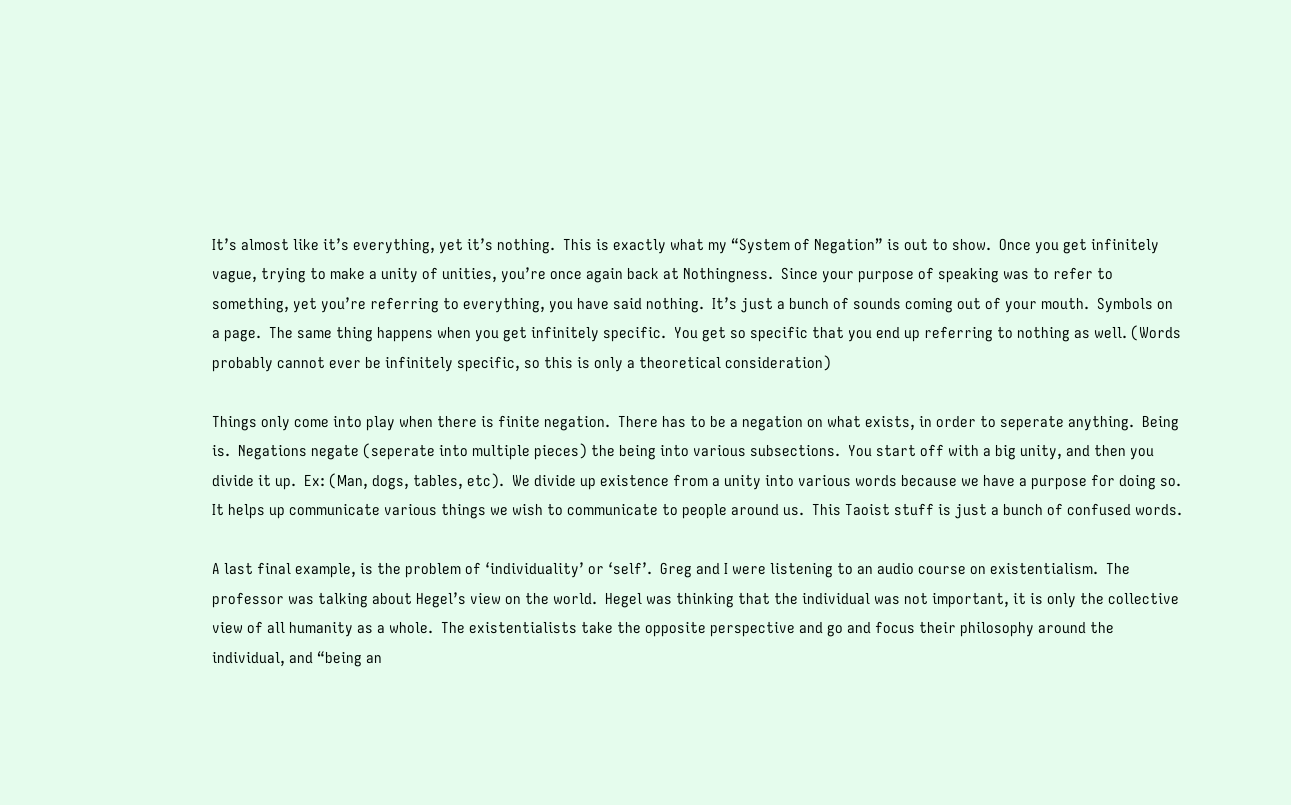It’s almost like it’s everything, yet it’s nothing.  This is exactly what my “System of Negation” is out to show.  Once you get infinitely vague, trying to make a unity of unities, you’re once again back at Nothingness.  Since your purpose of speaking was to refer to something, yet you’re referring to everything, you have said nothing.  It’s just a bunch of sounds coming out of your mouth.  Symbols on a page.  The same thing happens when you get infinitely specific.  You get so specific that you end up referring to nothing as well. (Words probably cannot ever be infinitely specific, so this is only a theoretical consideration)

Things only come into play when there is finite negation.  There has to be a negation on what exists, in order to seperate anything.  Being is.  Negations negate (seperate into multiple pieces) the being into various subsections.  You start off with a big unity, and then you divide it up.  Ex: (Man, dogs, tables, etc).  We divide up existence from a unity into various words because we have a purpose for doing so.  It helps up communicate various things we wish to communicate to people around us.  This Taoist stuff is just a bunch of confused words.

A last final example, is the problem of ‘individuality’ or ‘self’.  Greg and I were listening to an audio course on existentialism.  The professor was talking about Hegel’s view on the world.  Hegel was thinking that the individual was not important, it is only the collective view of all humanity as a whole.  The existentialists take the opposite perspective and go and focus their philosophy around the individual, and “being an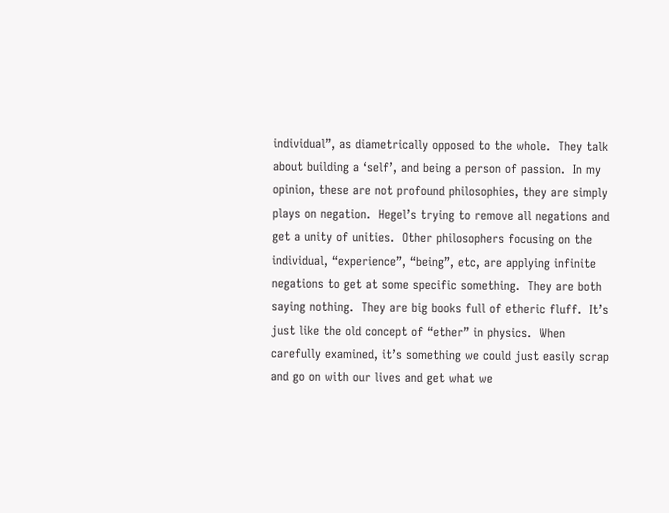individual”, as diametrically opposed to the whole.  They talk about building a ‘self’, and being a person of passion.  In my opinion, these are not profound philosophies, they are simply plays on negation.  Hegel’s trying to remove all negations and get a unity of unities.  Other philosophers focusing on the individual, “experience”, “being”, etc, are applying infinite negations to get at some specific something.  They are both saying nothing.  They are big books full of etheric fluff.  It’s just like the old concept of “ether” in physics.  When carefully examined, it’s something we could just easily scrap and go on with our lives and get what we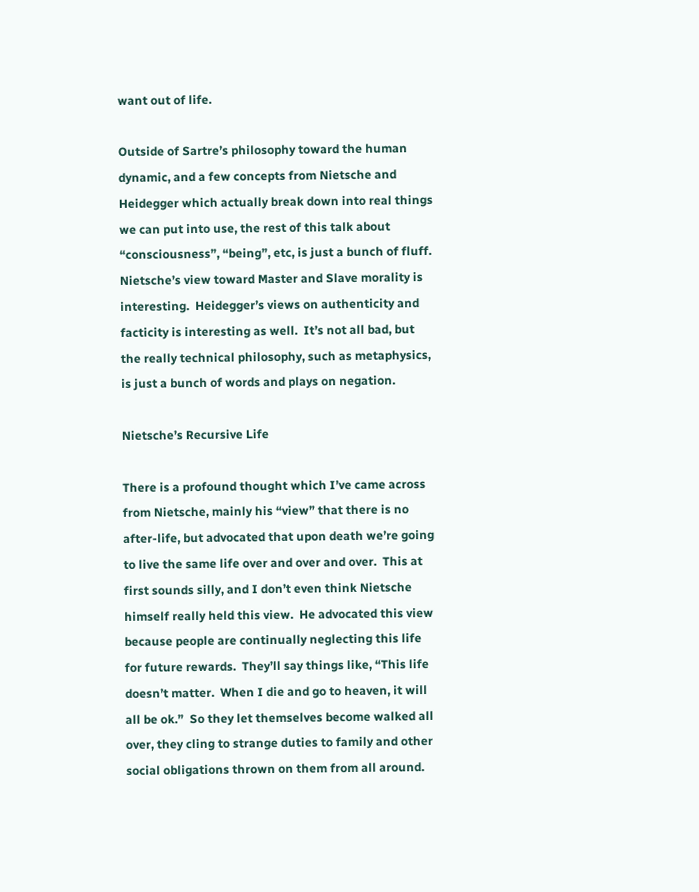want out of life.

Outside of Sartre’s philosophy toward the human dynamic, and a few concepts from Nietsche and Heidegger which actually break down into real things we can put into use, the rest of this talk about “consciousness”, “being”, etc, is just a bunch of fluff.  Nietsche’s view toward Master and Slave morality is interesting.  Heidegger’s views on authenticity and facticity is interesting as well.  It’s not all bad, but the really technical philosophy, such as metaphysics, is just a bunch of words and plays on negation.

Nietsche’s Recursive Life

There is a profound thought which I’ve came across from Nietsche, mainly his “view” that there is no after-life, but advocated that upon death we’re going to live the same life over and over and over.  This at first sounds silly, and I don’t even think Nietsche himself really held this view.  He advocated this view because people are continually neglecting this life for future rewards.  They’ll say things like, “This life doesn’t matter.  When I die and go to heaven, it will all be ok.”  So they let themselves become walked all over, they cling to strange duties to family and other social obligations thrown on them from all around.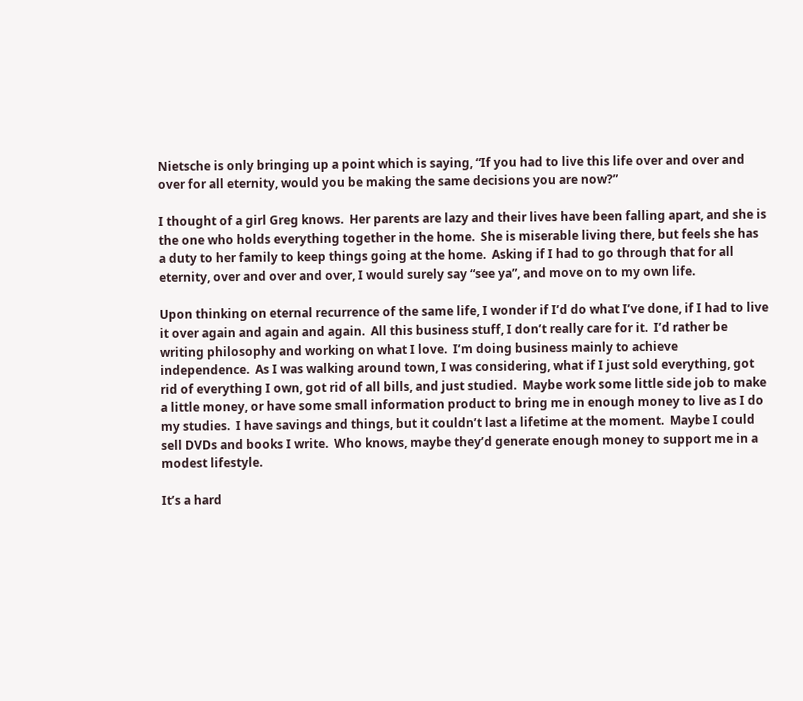Nietsche is only bringing up a point which is saying, “If you had to live this life over and over and over for all eternity, would you be making the same decisions you are now?”

I thought of a girl Greg knows.  Her parents are lazy and their lives have been falling apart, and she is the one who holds everything together in the home.  She is miserable living there, but feels she has a duty to her family to keep things going at the home.  Asking if I had to go through that for all eternity, over and over and over, I would surely say “see ya”, and move on to my own life.

Upon thinking on eternal recurrence of the same life, I wonder if I’d do what I’ve done, if I had to live it over again and again and again.  All this business stuff, I don’t really care for it.  I’d rather be writing philosophy and working on what I love.  I’m doing business mainly to achieve independence.  As I was walking around town, I was considering, what if I just sold everything, got rid of everything I own, got rid of all bills, and just studied.  Maybe work some little side job to make a little money, or have some small information product to bring me in enough money to live as I do my studies.  I have savings and things, but it couldn’t last a lifetime at the moment.  Maybe I could sell DVDs and books I write.  Who knows, maybe they’d generate enough money to support me in a modest lifestyle.

It’s a hard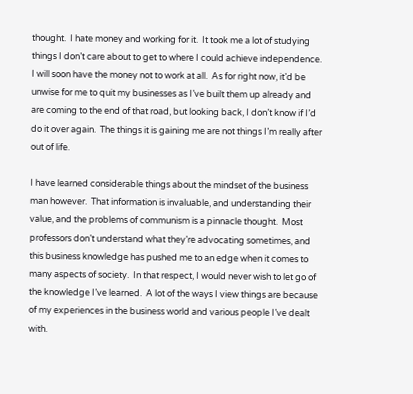thought.  I hate money and working for it.  It took me a lot of studying things I don’t care about to get to where I could achieve independence.  I will soon have the money not to work at all.  As for right now, it’d be unwise for me to quit my businesses as I’ve built them up already and are coming to the end of that road, but looking back, I don’t know if I’d do it over again.  The things it is gaining me are not things I’m really after out of life.

I have learned considerable things about the mindset of the business man however.  That information is invaluable, and understanding their value, and the problems of communism is a pinnacle thought.  Most professors don’t understand what they’re advocating sometimes, and this business knowledge has pushed me to an edge when it comes to many aspects of society.  In that respect, I would never wish to let go of the knowledge I’ve learned.  A lot of the ways I view things are because of my experiences in the business world and various people I’ve dealt with.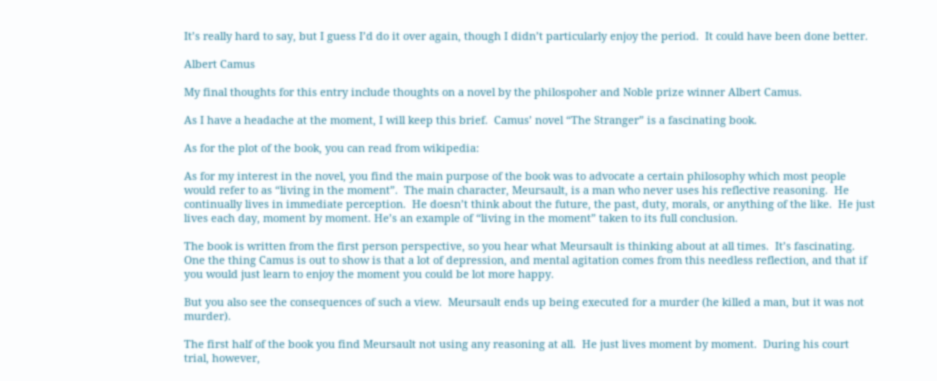It’s really hard to say, but I guess I’d do it over again, though I didn’t particularly enjoy the period.  It could have been done better.

Albert Camus

My final thoughts for this entry include thoughts on a novel by the philospoher and Noble prize winner Albert Camus.

As I have a headache at the moment, I will keep this brief.  Camus’ novel “The Stranger” is a fascinating book.

As for the plot of the book, you can read from wikipedia:

As for my interest in the novel, you find the main purpose of the book was to advocate a certain philosophy which most people would refer to as “living in the moment”.  The main character, Meursault, is a man who never uses his reflective reasoning.  He continually lives in immediate perception.  He doesn’t think about the future, the past, duty, morals, or anything of the like.  He just lives each day, moment by moment. He’s an example of “living in the moment” taken to its full conclusion.

The book is written from the first person perspective, so you hear what Meursault is thinking about at all times.  It’s fascinating.  One the thing Camus is out to show is that a lot of depression, and mental agitation comes from this needless reflection, and that if you would just learn to enjoy the moment you could be lot more happy.

But you also see the consequences of such a view.  Meursault ends up being executed for a murder (he killed a man, but it was not murder).

The first half of the book you find Meursault not using any reasoning at all.  He just lives moment by moment.  During his court trial, however,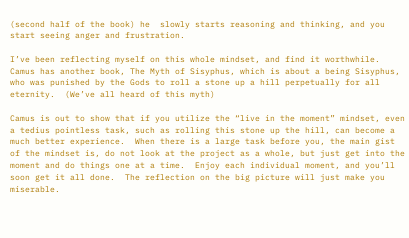(second half of the book) he  slowly starts reasoning and thinking, and you start seeing anger and frustration.

I’ve been reflecting myself on this whole mindset, and find it worthwhile.  Camus has another book, The Myth of Sisyphus, which is about a being Sisyphus, who was punished by the Gods to roll a stone up a hill perpetually for all eternity.  (We’ve all heard of this myth)

Camus is out to show that if you utilize the “live in the moment” mindset, even a tedius pointless task, such as rolling this stone up the hill, can become a much better experience.  When there is a large task before you, the main gist of the mindset is, do not look at the project as a whole, but just get into the moment and do things one at a time.  Enjoy each individual moment, and you’ll soon get it all done.  The reflection on the big picture will just make you miserable.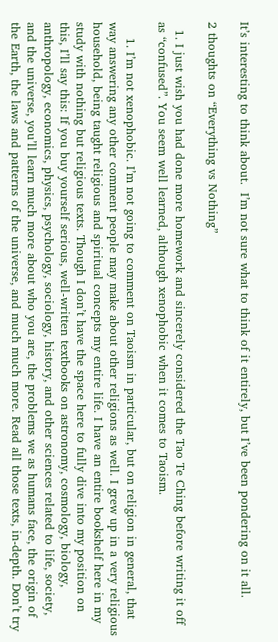It’s interesting to think about.  I’m not sure what to think of it entirely, but I’ve been pondering on it all.

2 thoughts on “Everything vs Nothing”

  1. I just wish you had done more homework and sincerely considered the Tao Te Ching before writing it off as “confused”. You seem well learned, although xenophobic when it comes to Taoism.

    1. I’m not xenophobic. I’m not going to comment on Taoism in particular, but on religion in general, that way answering any other comment people may make about other religions as well. I grew up in a very religious household, being taught religious and spiritual concepts my entire life. I have an entire bookshelf here in my study with nothing but religious texts. Though I don’t have the space here to fully dive into my position on this, I’ll say this: If you buy yourself serious, well-written textbooks on astronomy, cosmology, biology, anthropology, economics, physics, psychology, sociology, history, and other sciences related to life, society, and the universe, you’ll learn much more about who you are, the problems we as humans face, the origin of the Earth, the laws and patterns of the universe, and much much more. Read all those texts, in-depth. Don’t try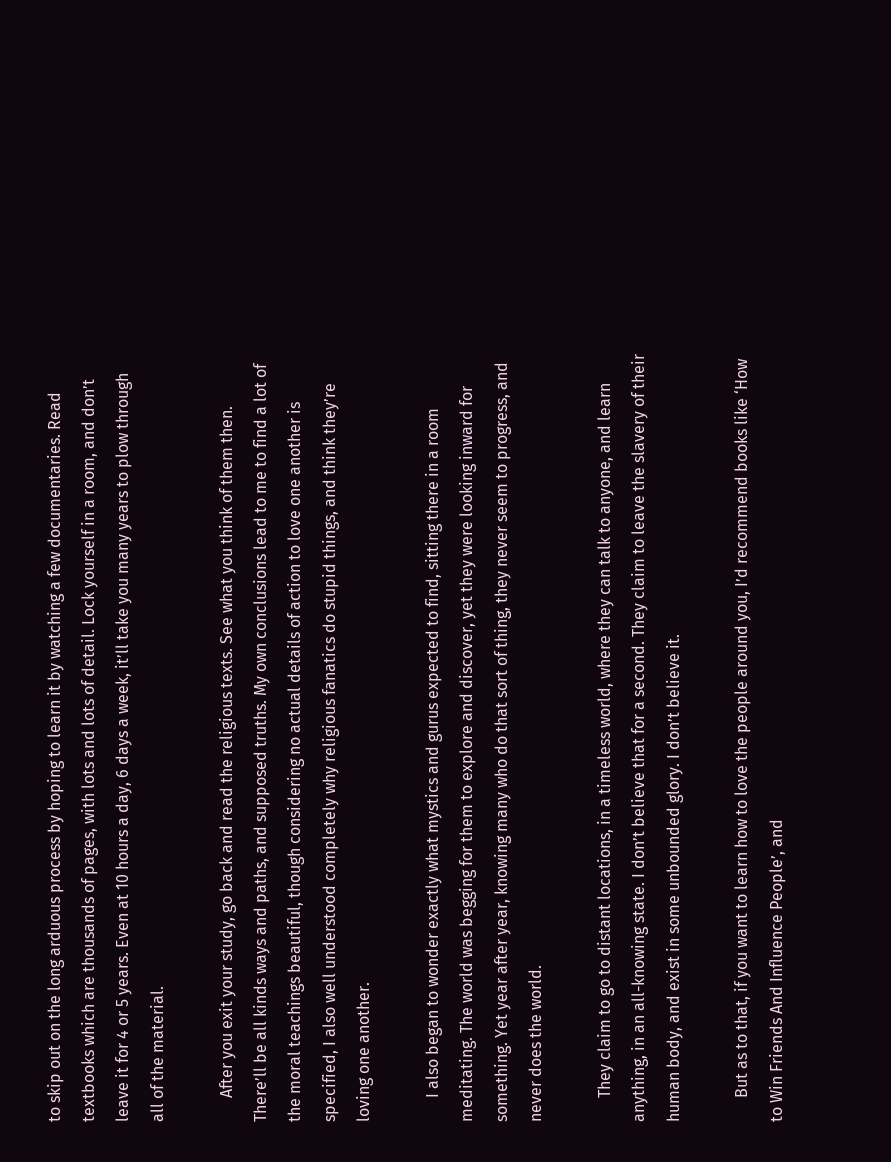to skip out on the long arduous process by hoping to learn it by watching a few documentaries. Read textbooks which are thousands of pages, with lots and lots of detail. Lock yourself in a room, and don’t leave it for 4 or 5 years. Even at 10 hours a day, 6 days a week, it’ll take you many years to plow through all of the material.

      After you exit your study, go back and read the religious texts. See what you think of them then. There’ll be all kinds ways and paths, and supposed truths. My own conclusions lead to me to find a lot of the moral teachings beautiful, though considering no actual details of action to love one another is specified, I also well understood completely why religious fanatics do stupid things, and think they’re loving one another.

      I also began to wonder exactly what mystics and gurus expected to find, sitting there in a room meditating. The world was begging for them to explore and discover, yet they were looking inward for something. Yet year after year, knowing many who do that sort of thing, they never seem to progress, and never does the world.

      They claim to go to distant locations, in a timeless world, where they can talk to anyone, and learn anything, in an all-knowing state. I don’t believe that for a second. They claim to leave the slavery of their human body, and exist in some unbounded glory. I don’t believe it.

      But as to that, if you want to learn how to love the people around you, I’d recommend books like ‘How to Win Friends And Influence People’, and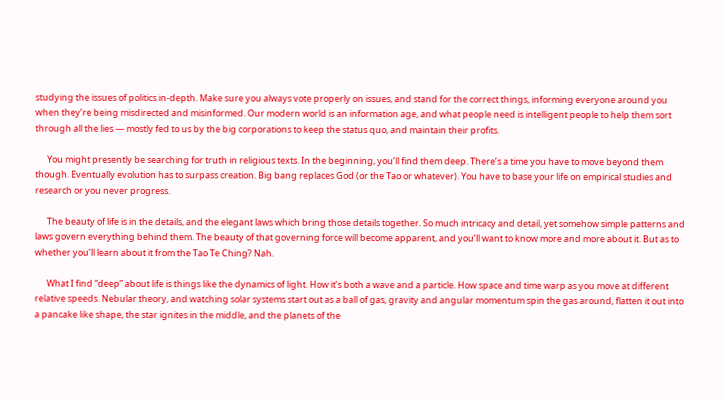studying the issues of politics in-depth. Make sure you always vote properly on issues, and stand for the correct things, informing everyone around you when they’re being misdirected and misinformed. Our modern world is an information age, and what people need is intelligent people to help them sort through all the lies — mostly fed to us by the big corporations to keep the status quo, and maintain their profits.

      You might presently be searching for truth in religious texts. In the beginning, you’ll find them deep. There’s a time you have to move beyond them though. Eventually evolution has to surpass creation. Big bang replaces God (or the Tao or whatever). You have to base your life on empirical studies and research or you never progress.

      The beauty of life is in the details, and the elegant laws which bring those details together. So much intricacy and detail, yet somehow simple patterns and laws govern everything behind them. The beauty of that governing force will become apparent, and you’ll want to know more and more about it. But as to whether you’ll learn about it from the Tao Te Ching? Nah.

      What I find “deep” about life is things like the dynamics of light. How it’s both a wave and a particle. How space and time warp as you move at different relative speeds. Nebular theory, and watching solar systems start out as a ball of gas, gravity and angular momentum spin the gas around, flatten it out into a pancake like shape, the star ignites in the middle, and the planets of the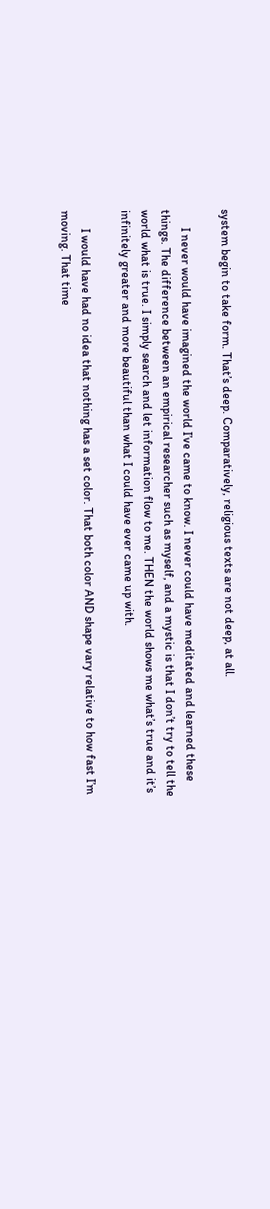system begin to take form. That’s deep. Comparatively, religious texts are not deep, at all.

      I never would have imagined the world I’ve came to know. I never could have meditated and learned these things. The difference between an empirical researcher such as myself, and a mystic is that I don’t try to tell the world what is true. I simply search and let information flow to me. THEN the world shows me what’s true and it’s infinitely greater and more beautiful than what I could have ever came up with.

      I would have had no idea that nothing has a set color. That both color AND shape vary relative to how fast I’m moving. That time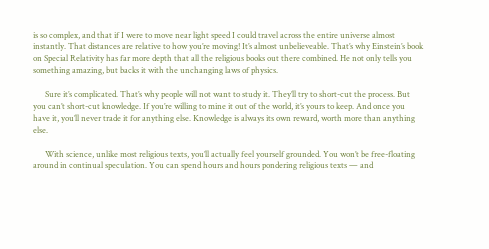is so complex, and that if I were to move near light speed I could travel across the entire universe almost instantly. That distances are relative to how you’re moving! It’s almost unbelieveable. That’s why Einstein’s book on Special Relativity has far more depth that all the religious books out there combined. He not only tells you something amazing, but backs it with the unchanging laws of physics.

      Sure it’s complicated. That’s why people will not want to study it. They’ll try to short-cut the process. But you can’t short-cut knowledge. If you’re willing to mine it out of the world, it’s yours to keep. And once you have it, you’ll never trade it for anything else. Knowledge is always its own reward, worth more than anything else.

      With science, unlike most religious texts, you’ll actually feel yourself grounded. You won’t be free-floating around in continual speculation. You can spend hours and hours pondering religious texts — and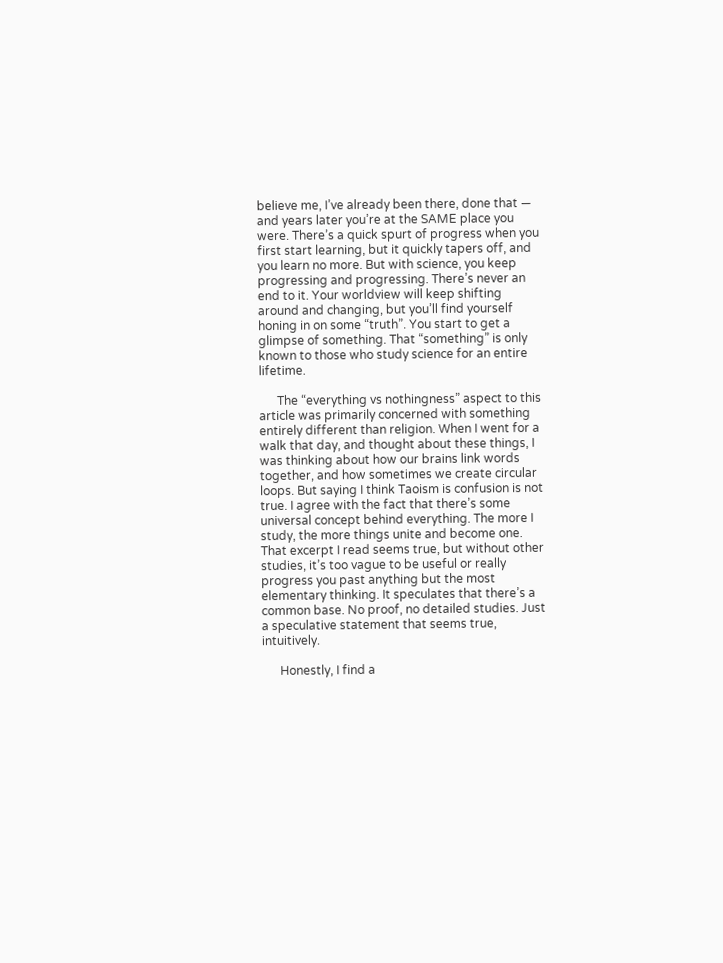believe me, I’ve already been there, done that — and years later you’re at the SAME place you were. There’s a quick spurt of progress when you first start learning, but it quickly tapers off, and you learn no more. But with science, you keep progressing and progressing. There’s never an end to it. Your worldview will keep shifting around and changing, but you’ll find yourself honing in on some “truth”. You start to get a glimpse of something. That “something” is only known to those who study science for an entire lifetime.

      The “everything vs nothingness” aspect to this article was primarily concerned with something entirely different than religion. When I went for a walk that day, and thought about these things, I was thinking about how our brains link words together, and how sometimes we create circular loops. But saying I think Taoism is confusion is not true. I agree with the fact that there’s some universal concept behind everything. The more I study, the more things unite and become one. That excerpt I read seems true, but without other studies, it’s too vague to be useful or really progress you past anything but the most elementary thinking. It speculates that there’s a common base. No proof, no detailed studies. Just a speculative statement that seems true, intuitively.

      Honestly, I find a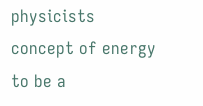physicists concept of energy to be a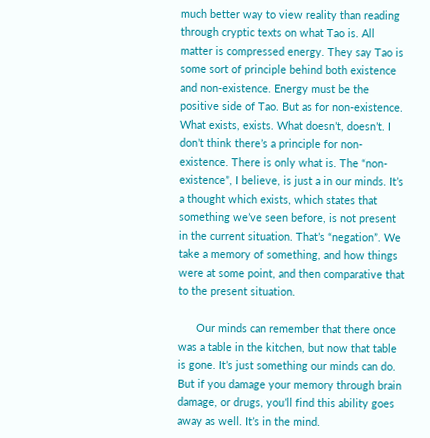much better way to view reality than reading through cryptic texts on what Tao is. All matter is compressed energy. They say Tao is some sort of principle behind both existence and non-existence. Energy must be the positive side of Tao. But as for non-existence. What exists, exists. What doesn’t, doesn’t. I don’t think there’s a principle for non-existence. There is only what is. The “non-existence”, I believe, is just a in our minds. It’s a thought which exists, which states that something we’ve seen before, is not present in the current situation. That’s “negation”. We take a memory of something, and how things were at some point, and then comparative that to the present situation.

      Our minds can remember that there once was a table in the kitchen, but now that table is gone. It’s just something our minds can do. But if you damage your memory through brain damage, or drugs, you’ll find this ability goes away as well. It’s in the mind.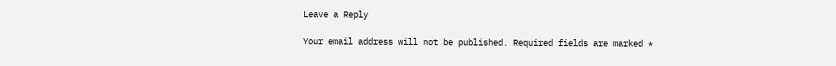Leave a Reply

Your email address will not be published. Required fields are marked *